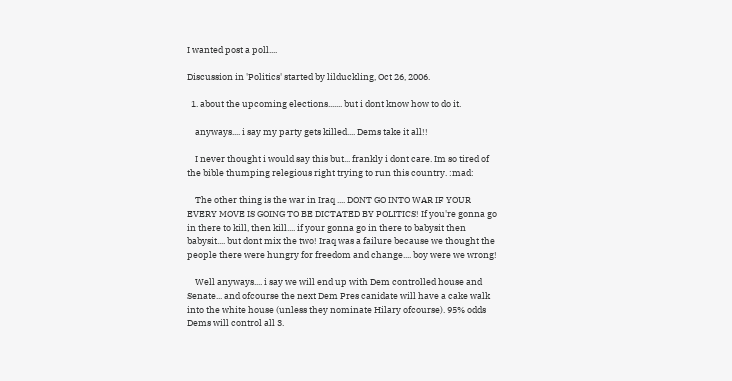I wanted post a poll....

Discussion in 'Politics' started by lilduckling, Oct 26, 2006.

  1. about the upcoming elections....... but i dont know how to do it.

    anyways.... i say my party gets killed.... Dems take it all!!

    I never thought i would say this but... frankly i dont care. Im so tired of the bible thumping relegious right trying to run this country. :mad:

    The other thing is the war in Iraq .... DONT GO INTO WAR IF YOUR EVERY MOVE IS GOING TO BE DICTATED BY POLITICS! If you're gonna go in there to kill, then kill.... if your gonna go in there to babysit then babysit.... but dont mix the two! Iraq was a failure because we thought the people there were hungry for freedom and change.... boy were we wrong!

    Well anyways.... i say we will end up with Dem controlled house and Senate... and ofcourse the next Dem Pres canidate will have a cake walk into the white house (unless they nominate Hilary ofcourse). 95% odds Dems will control all 3.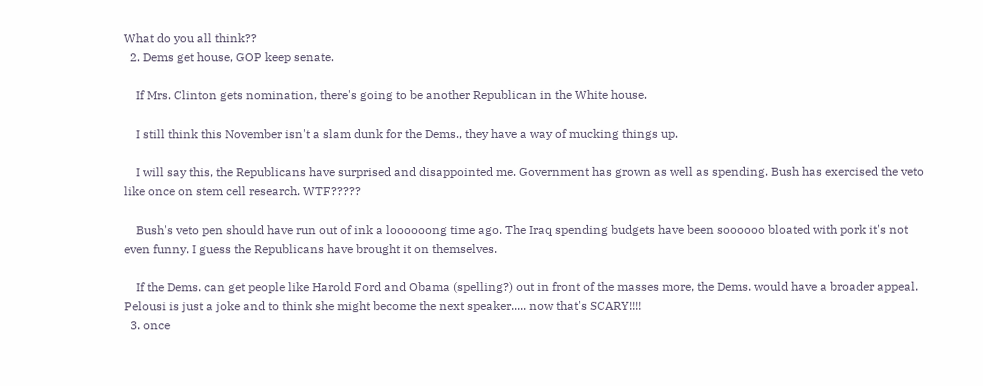What do you all think??
  2. Dems get house, GOP keep senate.

    If Mrs. Clinton gets nomination, there's going to be another Republican in the White house.

    I still think this November isn't a slam dunk for the Dems., they have a way of mucking things up.

    I will say this, the Republicans have surprised and disappointed me. Government has grown as well as spending. Bush has exercised the veto like once on stem cell research. WTF?????

    Bush's veto pen should have run out of ink a loooooong time ago. The Iraq spending budgets have been soooooo bloated with pork it's not even funny. I guess the Republicans have brought it on themselves.

    If the Dems. can get people like Harold Ford and Obama (spelling?) out in front of the masses more, the Dems. would have a broader appeal. Pelousi is just a joke and to think she might become the next speaker..... now that's SCARY!!!!
  3. once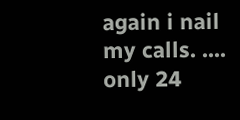again i nail my calls. .... only 24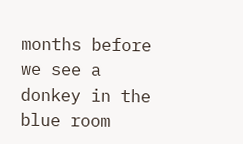months before we see a donkey in the blue room